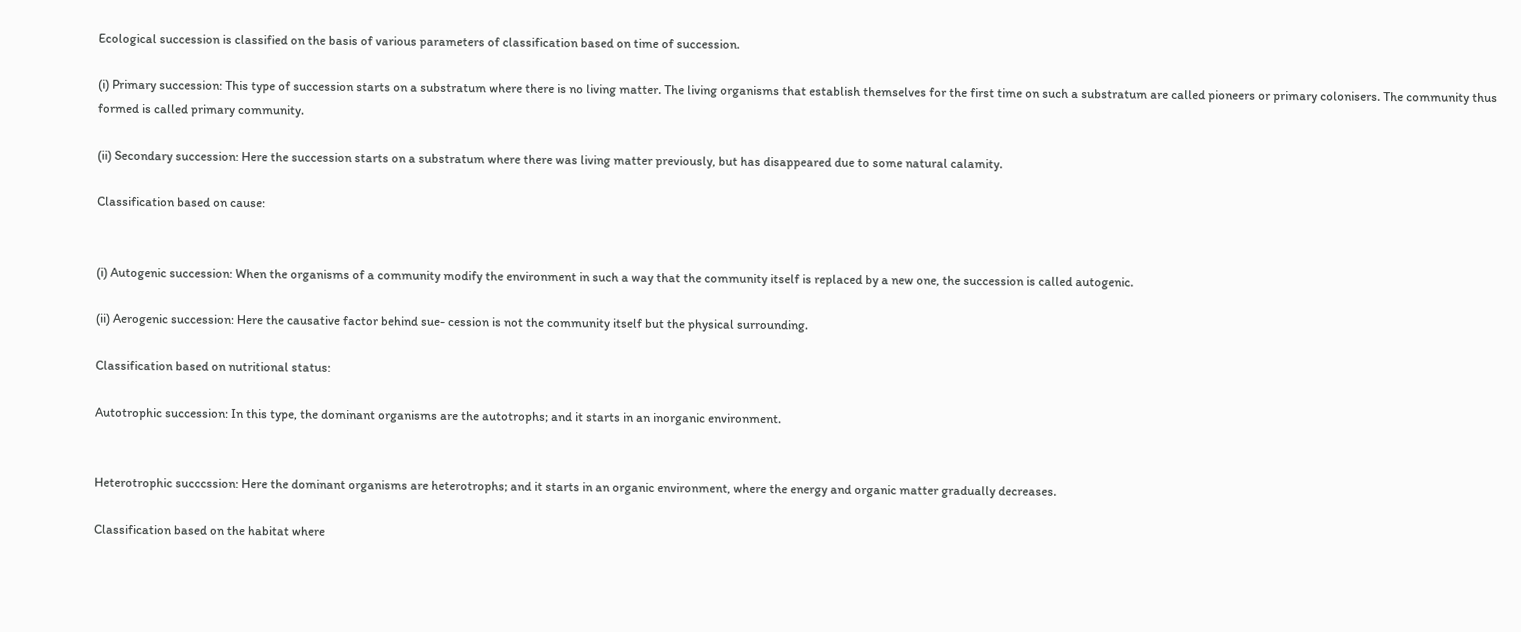Ecological succession is classified on the basis of various parameters of classification based on time of succession.

(i) Primary succession: This type of succession starts on a substratum where there is no living matter. The living organisms that establish themselves for the first time on such a substratum are called pioneers or primary colonisers. The community thus formed is called primary community.

(ii) Secondary succession: Here the succession starts on a substratum where there was living matter previously, but has disappeared due to some natural calamity.

Classification based on cause:


(i) Autogenic succession: When the organisms of a community modify the environment in such a way that the community itself is replaced by a new one, the succession is called autogenic.

(ii) Aerogenic succession: Here the causative factor behind sue- cession is not the community itself but the physical surrounding.

Classification based on nutritional status:

Autotrophic succession: In this type, the dominant organisms are the autotrophs; and it starts in an inorganic environment.


Heterotrophic succcssion: Here the dominant organisms are heterotrophs; and it starts in an organic environment, where the energy and organic matter gradually decreases.

Classification based on the habitat where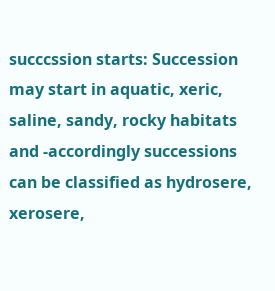succcssion starts: Succession may start in aquatic, xeric, saline, sandy, rocky habitats and -accordingly successions can be classified as hydrosere, xerosere,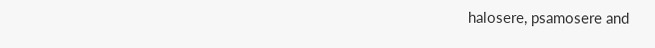halosere, psamosere and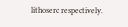lithoserc respectively.